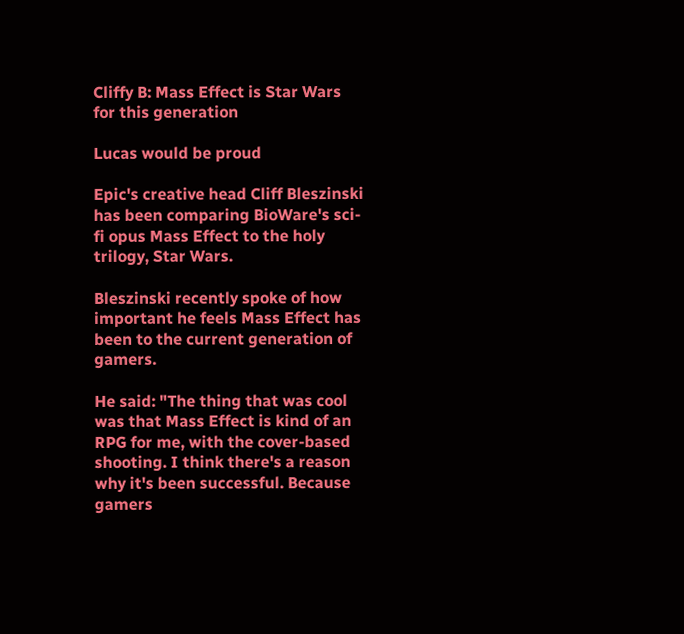Cliffy B: Mass Effect is Star Wars for this generation

Lucas would be proud

Epic's creative head Cliff Bleszinski has been comparing BioWare's sci-fi opus Mass Effect to the holy trilogy, Star Wars.

Bleszinski recently spoke of how important he feels Mass Effect has been to the current generation of gamers.

He said: "The thing that was cool was that Mass Effect is kind of an RPG for me, with the cover-based shooting. I think there's a reason why it's been successful. Because gamers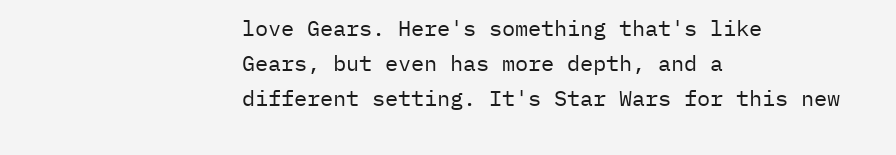love Gears. Here's something that's like Gears, but even has more depth, and a different setting. It's Star Wars for this new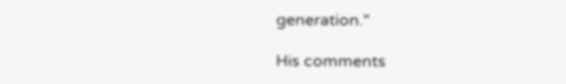generation."

His comments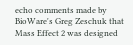echo comments made by BioWare's Greg Zeschuk that Mass Effect 2 was designed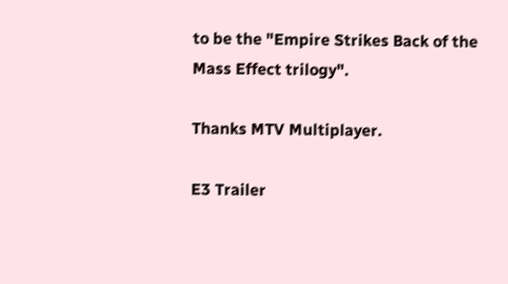to be the "Empire Strikes Back of the Mass Effect trilogy".

Thanks MTV Multiplayer.

E3 Trailer